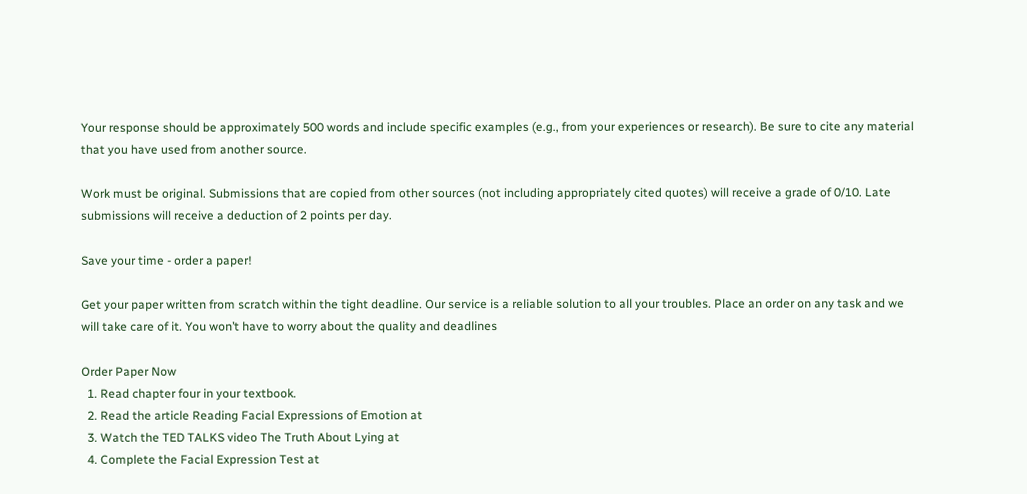Your response should be approximately 500 words and include specific examples (e.g., from your experiences or research). Be sure to cite any material that you have used from another source.

Work must be original. Submissions that are copied from other sources (not including appropriately cited quotes) will receive a grade of 0/10. Late submissions will receive a deduction of 2 points per day.

Save your time - order a paper!

Get your paper written from scratch within the tight deadline. Our service is a reliable solution to all your troubles. Place an order on any task and we will take care of it. You won’t have to worry about the quality and deadlines

Order Paper Now
  1. Read chapter four in your textbook.
  2. Read the article Reading Facial Expressions of Emotion at
  3. Watch the TED TALKS video The Truth About Lying at
  4. Complete the Facial Expression Test at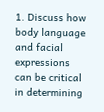1. Discuss how body language and facial expressions can be critical in determining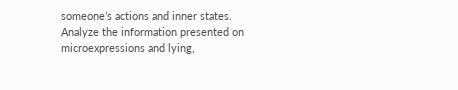someone’s actions and inner states. Analyze the information presented on microexpressions and lying,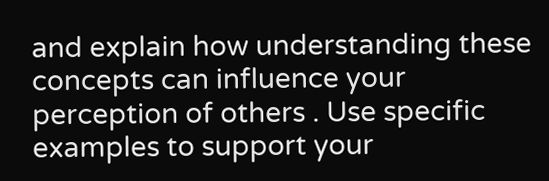and explain how understanding these concepts can influence your perception of others . Use specific examples to support your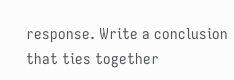response. Write a conclusion that ties together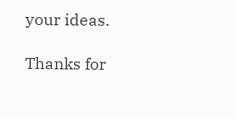your ideas.

Thanks for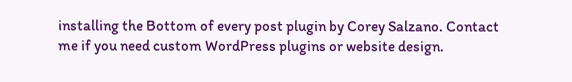installing the Bottom of every post plugin by Corey Salzano. Contact me if you need custom WordPress plugins or website design.